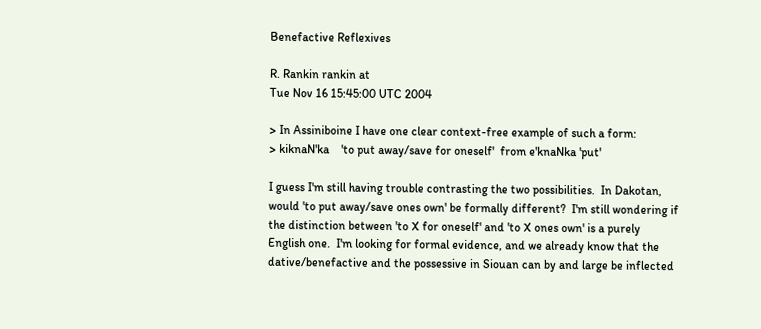Benefactive Reflexives

R. Rankin rankin at
Tue Nov 16 15:45:00 UTC 2004

> In Assiniboine I have one clear context-free example of such a form:
> kiknaN'ka    'to put away/save for oneself'  from e'knaNka 'put'

I guess I'm still having trouble contrasting the two possibilities.  In Dakotan,
would 'to put away/save ones own' be formally different?  I'm still wondering if
the distinction between 'to X for oneself' and 'to X ones own' is a purely
English one.  I'm looking for formal evidence, and we already know that the
dative/benefactive and the possessive in Siouan can by and large be inflected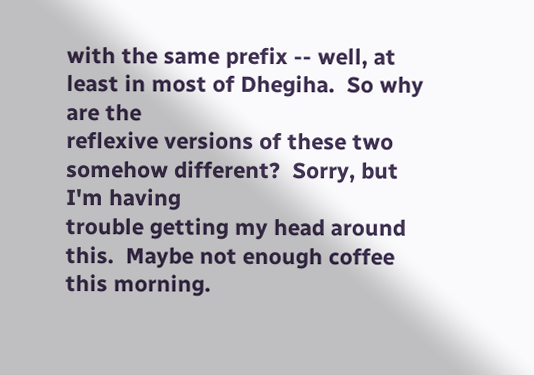with the same prefix -- well, at least in most of Dhegiha.  So why are the
reflexive versions of these two somehow different?  Sorry, but I'm having
trouble getting my head around this.  Maybe not enough coffee this morning.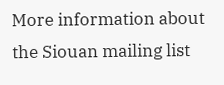More information about the Siouan mailing list